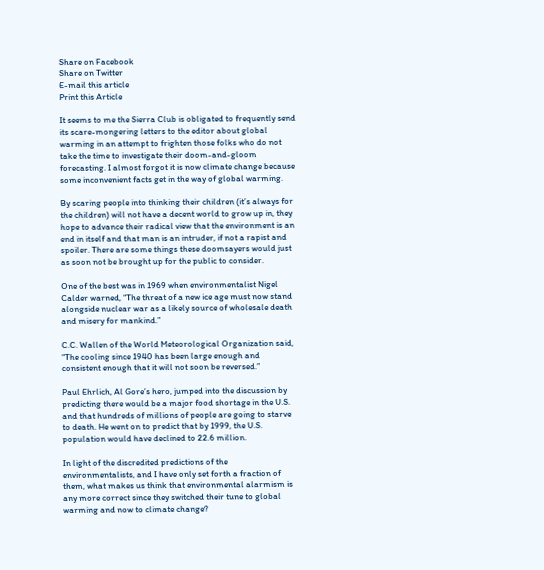Share on Facebook
Share on Twitter
E-mail this article
Print this Article

It seems to me the Sierra Club is obligated to frequently send its scare-mongering letters to the editor about global warming in an attempt to frighten those folks who do not take the time to investigate their doom-and-gloom forecasting. I almost forgot it is now climate change because some inconvenient facts get in the way of global warming.

By scaring people into thinking their children (it’s always for the children) will not have a decent world to grow up in, they hope to advance their radical view that the environment is an end in itself and that man is an intruder, if not a rapist and spoiler. There are some things these doomsayers would just as soon not be brought up for the public to consider.

One of the best was in 1969 when environmentalist Nigel Calder warned, “The threat of a new ice age must now stand alongside nuclear war as a likely source of wholesale death and misery for mankind.”

C.C. Wallen of the World Meteorological Organization said, “The cooling since 1940 has been large enough and consistent enough that it will not soon be reversed.”

Paul Ehrlich, Al Gore’s hero, jumped into the discussion by predicting there would be a major food shortage in the U.S. and that hundreds of millions of people are going to starve to death. He went on to predict that by 1999, the U.S. population would have declined to 22.6 million.

In light of the discredited predictions of the environmentalists, and I have only set forth a fraction of them, what makes us think that environmental alarmism is any more correct since they switched their tune to global warming and now to climate change?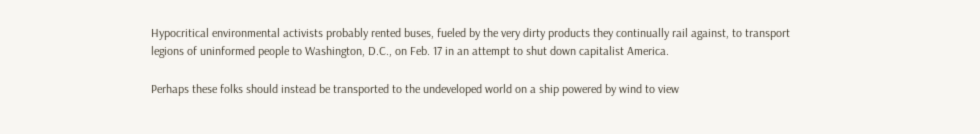Hypocritical environmental activists probably rented buses, fueled by the very dirty products they continually rail against, to transport legions of uninformed people to Washington, D.C., on Feb. 17 in an attempt to shut down capitalist America.

Perhaps these folks should instead be transported to the undeveloped world on a ship powered by wind to view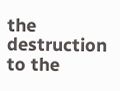the destruction to the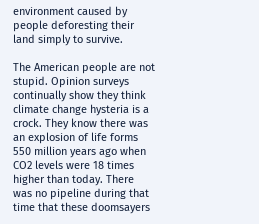environment caused by people deforesting their land simply to survive.

The American people are not stupid. Opinion surveys continually show they think climate change hysteria is a crock. They know there was an explosion of life forms 550 million years ago when CO2 levels were 18 times higher than today. There was no pipeline during that time that these doomsayers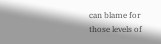can blame for those levels of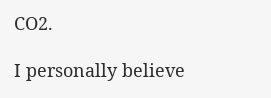CO2.

I personally believe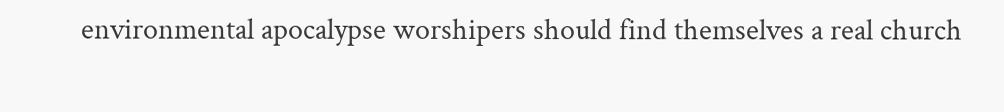environmental apocalypse worshipers should find themselves a real church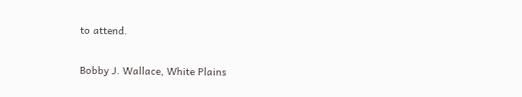to attend.

Bobby J. Wallace, White Plains